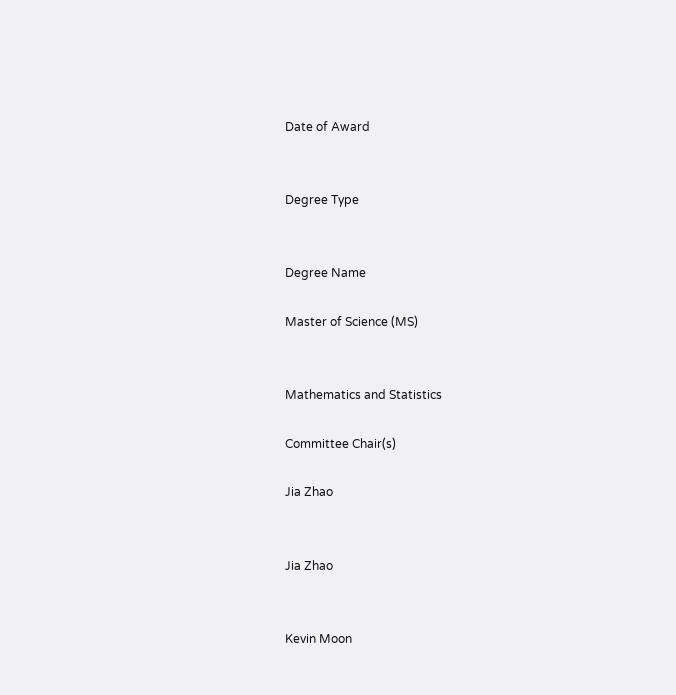Date of Award


Degree Type


Degree Name

Master of Science (MS)


Mathematics and Statistics

Committee Chair(s)

Jia Zhao


Jia Zhao


Kevin Moon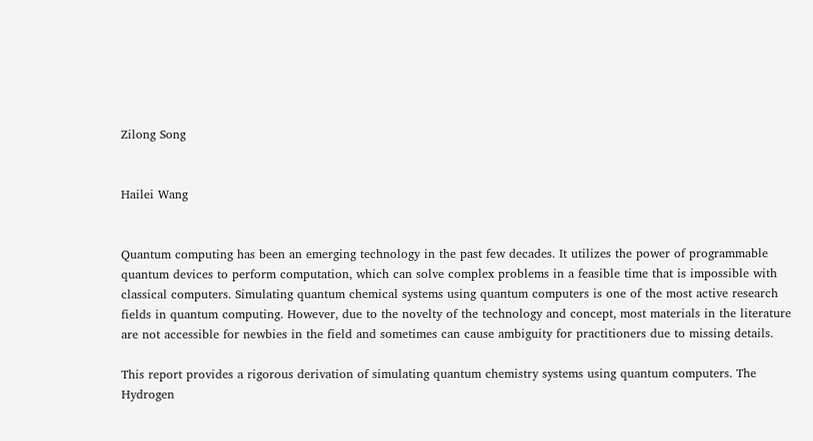Zilong Song


Hailei Wang


Quantum computing has been an emerging technology in the past few decades. It utilizes the power of programmable quantum devices to perform computation, which can solve complex problems in a feasible time that is impossible with classical computers. Simulating quantum chemical systems using quantum computers is one of the most active research fields in quantum computing. However, due to the novelty of the technology and concept, most materials in the literature are not accessible for newbies in the field and sometimes can cause ambiguity for practitioners due to missing details.

This report provides a rigorous derivation of simulating quantum chemistry systems using quantum computers. The Hydrogen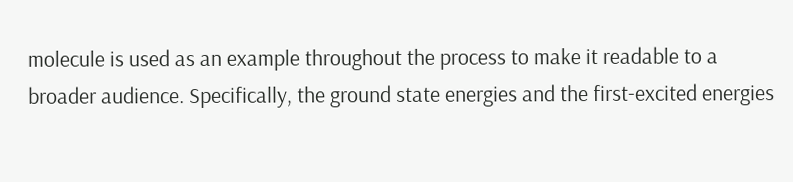molecule is used as an example throughout the process to make it readable to a broader audience. Specifically, the ground state energies and the first-excited energies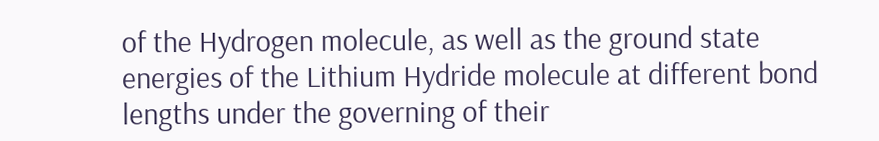of the Hydrogen molecule, as well as the ground state energies of the Lithium Hydride molecule at different bond lengths under the governing of their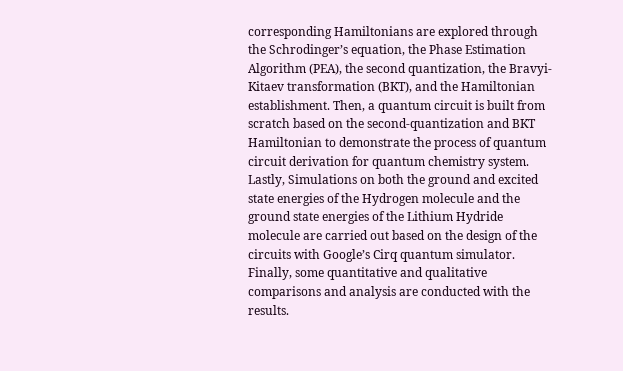corresponding Hamiltonians are explored through the Schrodinger’s equation, the Phase Estimation Algorithm (PEA), the second quantization, the Bravyi-Kitaev transformation (BKT), and the Hamiltonian establishment. Then, a quantum circuit is built from scratch based on the second-quantization and BKT Hamiltonian to demonstrate the process of quantum circuit derivation for quantum chemistry system. Lastly, Simulations on both the ground and excited state energies of the Hydrogen molecule and the ground state energies of the Lithium Hydride molecule are carried out based on the design of the circuits with Google’s Cirq quantum simulator. Finally, some quantitative and qualitative comparisons and analysis are conducted with the results.